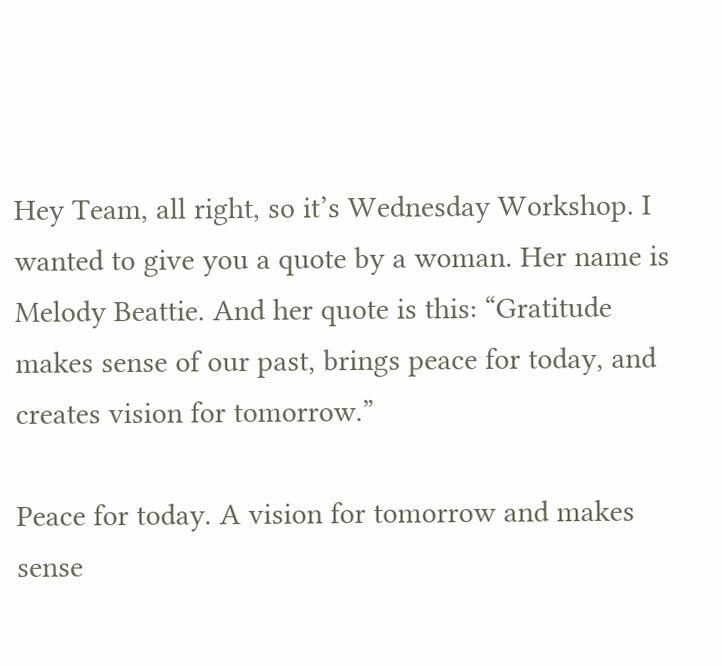Hey Team, all right, so it’s Wednesday Workshop. I wanted to give you a quote by a woman. Her name is Melody Beattie. And her quote is this: “Gratitude makes sense of our past, brings peace for today, and creates vision for tomorrow.”

Peace for today. A vision for tomorrow and makes sense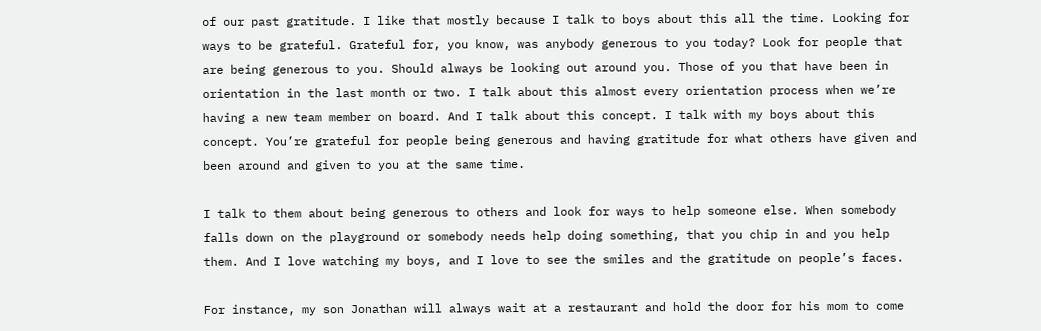of our past gratitude. I like that mostly because I talk to boys about this all the time. Looking for ways to be grateful. Grateful for, you know, was anybody generous to you today? Look for people that are being generous to you. Should always be looking out around you. Those of you that have been in orientation in the last month or two. I talk about this almost every orientation process when we’re having a new team member on board. And I talk about this concept. I talk with my boys about this concept. You’re grateful for people being generous and having gratitude for what others have given and been around and given to you at the same time.

I talk to them about being generous to others and look for ways to help someone else. When somebody falls down on the playground or somebody needs help doing something, that you chip in and you help them. And I love watching my boys, and I love to see the smiles and the gratitude on people’s faces.

For instance, my son Jonathan will always wait at a restaurant and hold the door for his mom to come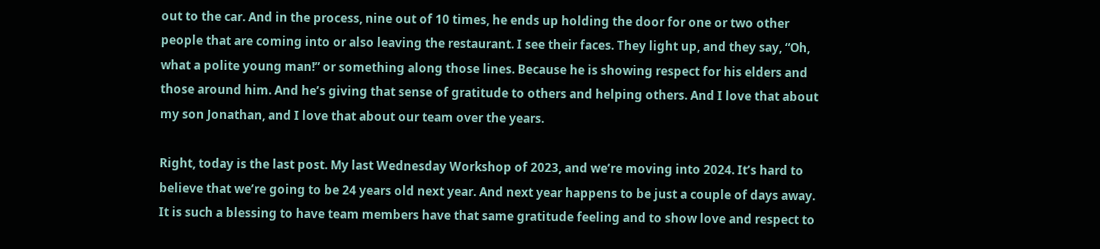out to the car. And in the process, nine out of 10 times, he ends up holding the door for one or two other people that are coming into or also leaving the restaurant. I see their faces. They light up, and they say, “Oh, what a polite young man!” or something along those lines. Because he is showing respect for his elders and those around him. And he’s giving that sense of gratitude to others and helping others. And I love that about my son Jonathan, and I love that about our team over the years.

Right, today is the last post. My last Wednesday Workshop of 2023, and we’re moving into 2024. It’s hard to believe that we’re going to be 24 years old next year. And next year happens to be just a couple of days away. It is such a blessing to have team members have that same gratitude feeling and to show love and respect to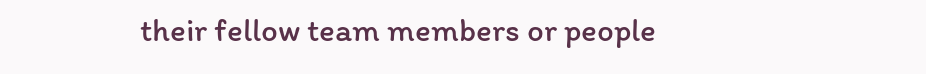their fellow team members or people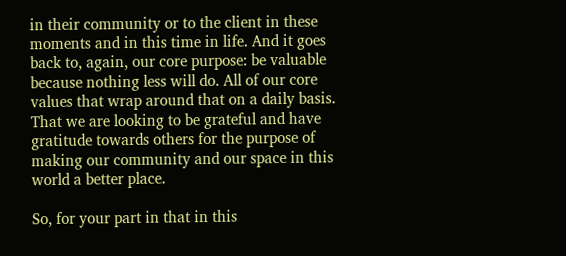in their community or to the client in these moments and in this time in life. And it goes back to, again, our core purpose: be valuable because nothing less will do. All of our core values that wrap around that on a daily basis. That we are looking to be grateful and have gratitude towards others for the purpose of making our community and our space in this world a better place.

So, for your part in that in this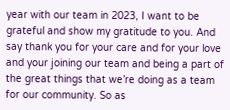year with our team in 2023, I want to be grateful and show my gratitude to you. And say thank you for your care and for your love and your joining our team and being a part of the great things that we’re doing as a team for our community. So as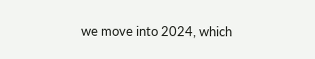we move into 2024, which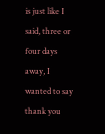is just like I said, three or four days away, I wanted to say thank you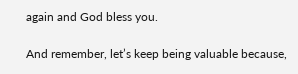again and God bless you.

And remember, let’s keep being valuable because,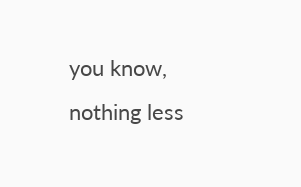you know, nothing less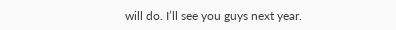will do. I’ll see you guys next year.